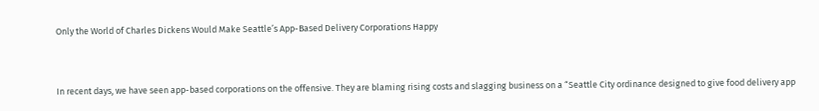Only the World of Charles Dickens Would Make Seattle’s App-Based Delivery Corporations Happy


In recent days, we have seen app-based corporations on the offensive. They are blaming rising costs and slagging business on a “Seattle City ordinance designed to give food delivery app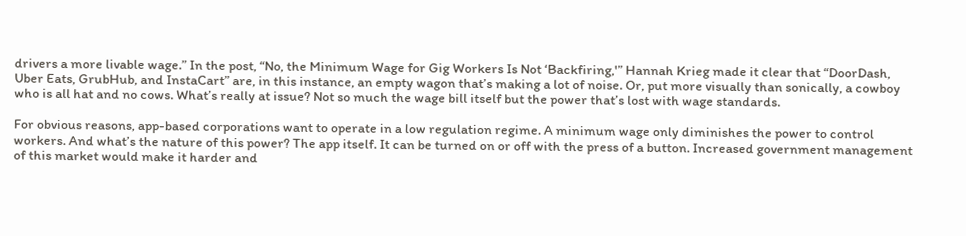drivers a more livable wage.” In the post, “No, the Minimum Wage for Gig Workers Is Not ‘Backfiring,'” Hannah Krieg made it clear that “DoorDash, Uber Eats, GrubHub, and InstaCart” are, in this instance, an empty wagon that’s making a lot of noise. Or, put more visually than sonically, a cowboy who is all hat and no cows. What’s really at issue? Not so much the wage bill itself but the power that’s lost with wage standards.

For obvious reasons, app-based corporations want to operate in a low regulation regime. A minimum wage only diminishes the power to control workers. And what’s the nature of this power? The app itself. It can be turned on or off with the press of a button. Increased government management of this market would make it harder and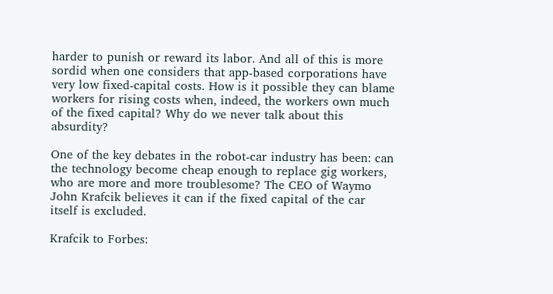harder to punish or reward its labor. And all of this is more sordid when one considers that app-based corporations have very low fixed-capital costs. How is it possible they can blame workers for rising costs when, indeed, the workers own much of the fixed capital? Why do we never talk about this absurdity?

One of the key debates in the robot-car industry has been: can the technology become cheap enough to replace gig workers, who are more and more troublesome? The CEO of Waymo John Krafcik believes it can if the fixed capital of the car itself is excluded.

Krafcik to Forbes: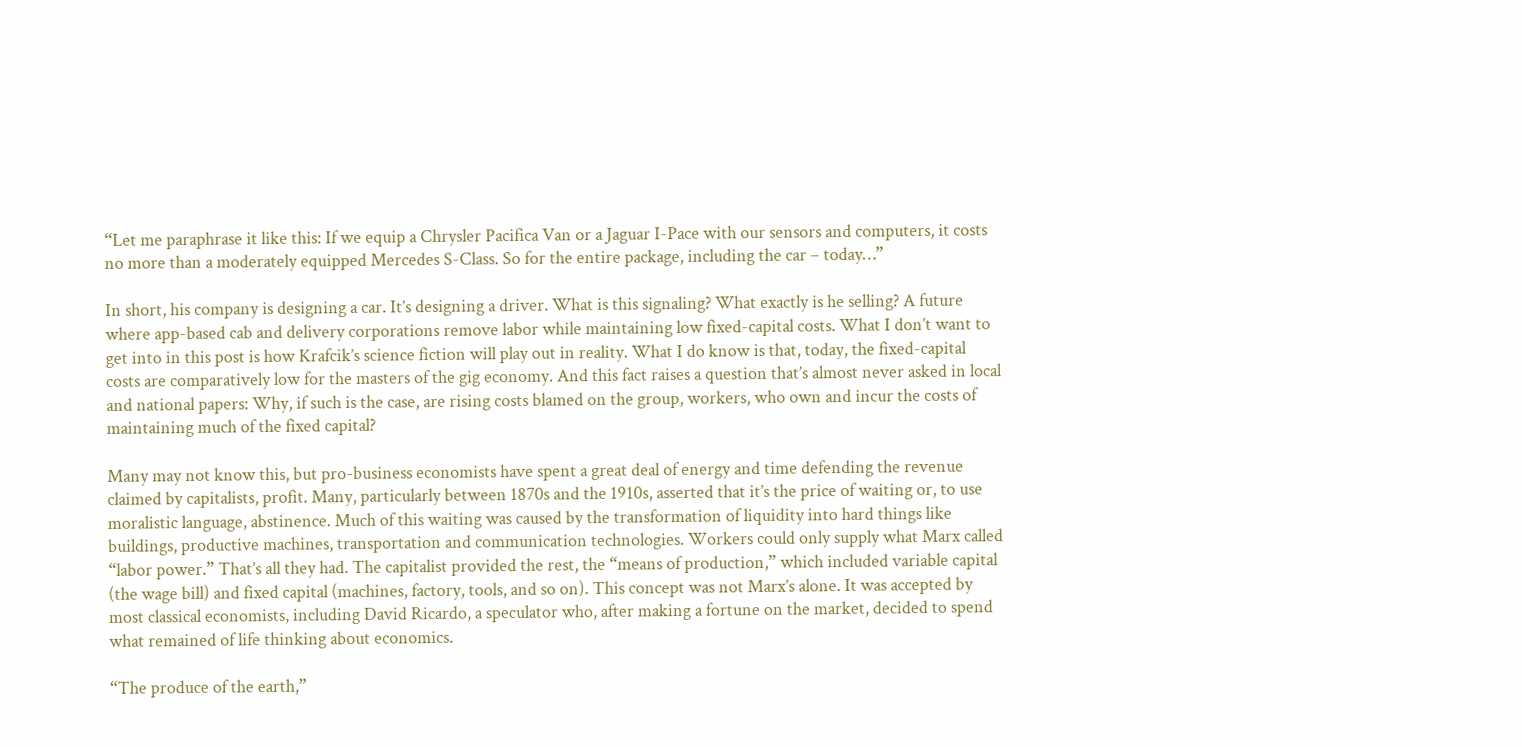“Let me paraphrase it like this: If we equip a Chrysler Pacifica Van or a Jaguar I-Pace with our sensors and computers, it costs no more than a moderately equipped Mercedes S-Class. So for the entire package, including the car – today…”

In short, his company is designing a car. It’s designing a driver. What is this signaling? What exactly is he selling? A future where app-based cab and delivery corporations remove labor while maintaining low fixed-capital costs. What I don’t want to get into in this post is how Krafcik’s science fiction will play out in reality. What I do know is that, today, the fixed-capital costs are comparatively low for the masters of the gig economy. And this fact raises a question that’s almost never asked in local and national papers: Why, if such is the case, are rising costs blamed on the group, workers, who own and incur the costs of maintaining much of the fixed capital?

Many may not know this, but pro-business economists have spent a great deal of energy and time defending the revenue claimed by capitalists, profit. Many, particularly between 1870s and the 1910s, asserted that it’s the price of waiting or, to use moralistic language, abstinence. Much of this waiting was caused by the transformation of liquidity into hard things like buildings, productive machines, transportation and communication technologies. Workers could only supply what Marx called “labor power.” That’s all they had. The capitalist provided the rest, the “means of production,” which included variable capital (the wage bill) and fixed capital (machines, factory, tools, and so on). This concept was not Marx’s alone. It was accepted by most classical economists, including David Ricardo, a speculator who, after making a fortune on the market, decided to spend what remained of life thinking about economics.

“The produce of the earth,”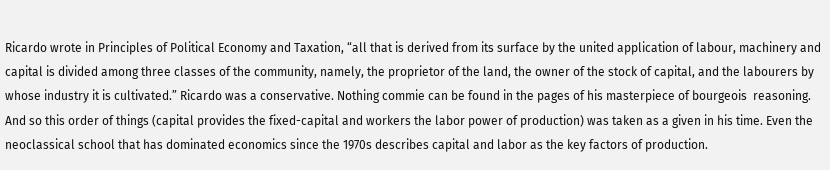Ricardo wrote in Principles of Political Economy and Taxation, “all that is derived from its surface by the united application of labour, machinery and capital is divided among three classes of the community, namely, the proprietor of the land, the owner of the stock of capital, and the labourers by whose industry it is cultivated.” Ricardo was a conservative. Nothing commie can be found in the pages of his masterpiece of bourgeois  reasoning. And so this order of things (capital provides the fixed-capital and workers the labor power of production) was taken as a given in his time. Even the neoclassical school that has dominated economics since the 1970s describes capital and labor as the key factors of production.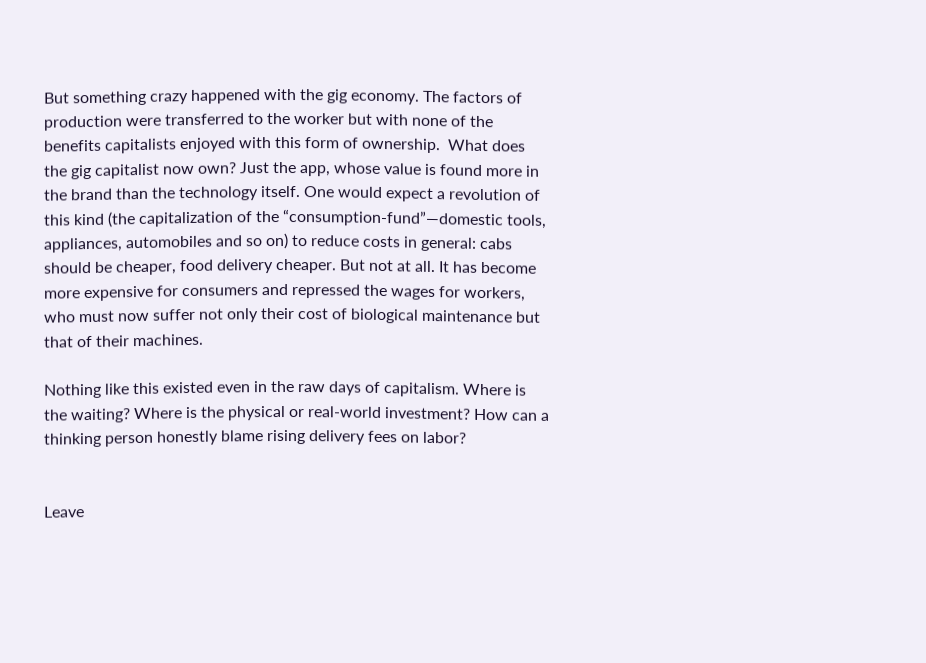But something crazy happened with the gig economy. The factors of production were transferred to the worker but with none of the benefits capitalists enjoyed with this form of ownership.  What does the gig capitalist now own? Just the app, whose value is found more in the brand than the technology itself. One would expect a revolution of this kind (the capitalization of the “consumption-fund”—domestic tools, appliances, automobiles and so on) to reduce costs in general: cabs should be cheaper, food delivery cheaper. But not at all. It has become more expensive for consumers and repressed the wages for workers, who must now suffer not only their cost of biological maintenance but that of their machines.

Nothing like this existed even in the raw days of capitalism. Where is the waiting? Where is the physical or real-world investment? How can a thinking person honestly blame rising delivery fees on labor?


Leave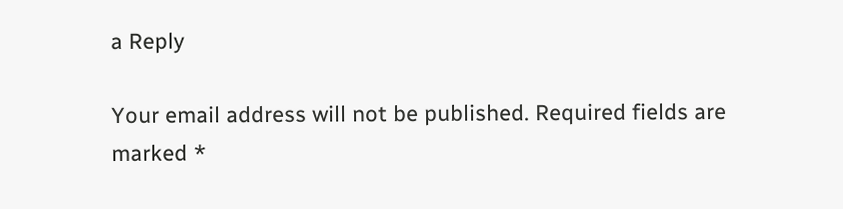a Reply

Your email address will not be published. Required fields are marked *